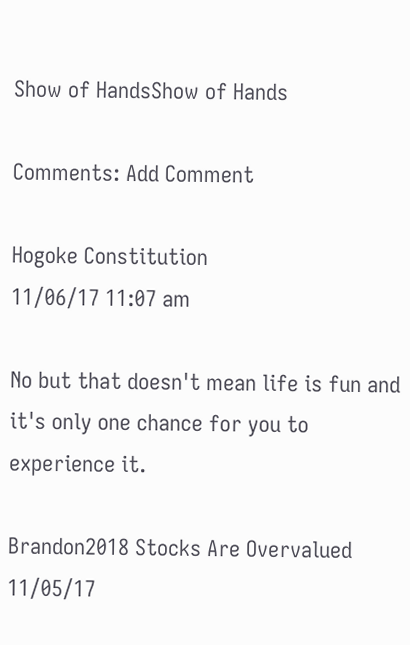Show of HandsShow of Hands

Comments: Add Comment

Hogoke Constitution
11/06/17 11:07 am

No but that doesn't mean life is fun and it's only one chance for you to experience it.

Brandon2018 Stocks Are Overvalued
11/05/17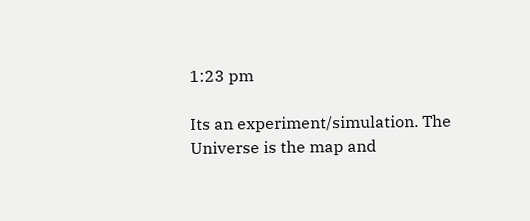1:23 pm

Its an experiment/simulation. The Universe is the map and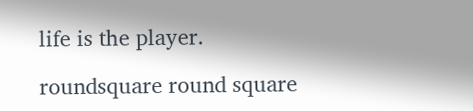life is the player.

roundsquare round square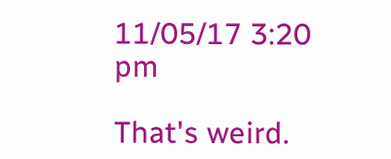11/05/17 3:20 pm

That's weird.